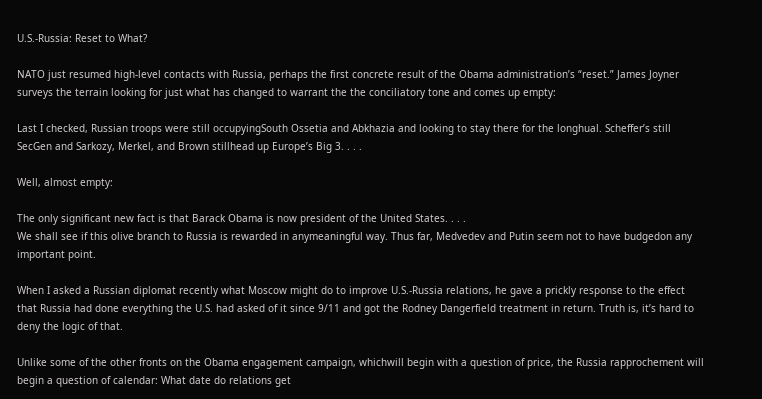U.S.-Russia: Reset to What?

NATO just resumed high-level contacts with Russia, perhaps the first concrete result of the Obama administration’s “reset.” James Joyner surveys the terrain looking for just what has changed to warrant the the conciliatory tone and comes up empty:

Last I checked, Russian troops were still occupyingSouth Ossetia and Abkhazia and looking to stay there for the longhual. Scheffer’s still SecGen and Sarkozy, Merkel, and Brown stillhead up Europe’s Big 3. . . .

Well, almost empty:

The only significant new fact is that Barack Obama is now president of the United States. . . .
We shall see if this olive branch to Russia is rewarded in anymeaningful way. Thus far, Medvedev and Putin seem not to have budgedon any important point.

When I asked a Russian diplomat recently what Moscow might do to improve U.S.-Russia relations, he gave a prickly response to the effect that Russia had done everything the U.S. had asked of it since 9/11 and got the Rodney Dangerfield treatment in return. Truth is, it’s hard to deny the logic of that.

Unlike some of the other fronts on the Obama engagement campaign, whichwill begin with a question of price, the Russia rapprochement will begin a question of calendar: What date do relations get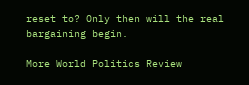reset to? Only then will the real bargaining begin.

More World Politics Review